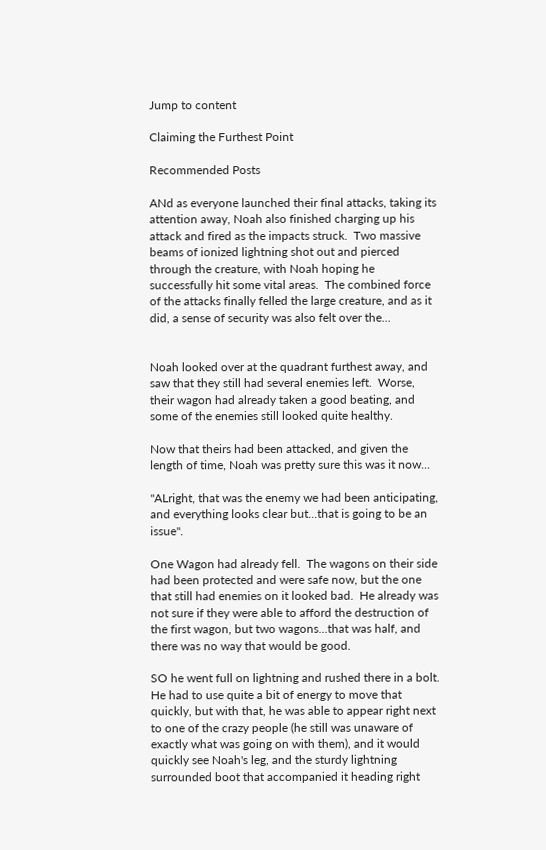Jump to content

Claiming the Furthest Point

Recommended Posts

ANd as everyone launched their final attacks, taking its attention away, Noah also finished charging up his attack and fired as the impacts struck.  Two massive beams of ionized lightning shot out and pierced through the creature, with Noah hoping he successfully hit some vital areas.  The combined force of the attacks finally felled the large creature, and as it did, a sense of security was also felt over the...


Noah looked over at the quadrant furthest away, and saw that they still had several enemies left.  Worse, their wagon had already taken a good beating, and some of the enemies still looked quite healthy.

Now that theirs had been attacked, and given the length of time, Noah was pretty sure this was it now...

"ALright, that was the enemy we had been anticipating, and everything looks clear but...that is going to be an issue".

One Wagon had already fell.  The wagons on their side had been protected and were safe now, but the one that still had enemies on it looked bad.  He already was not sure if they were able to afford the destruction of the first wagon, but two wagons...that was half, and there was no way that would be good.

SO he went full on lightning and rushed there in a bolt.  He had to use quite a bit of energy to move that quickly, but with that, he was able to appear right next to one of the crazy people (he still was unaware of exactly what was going on with them), and it would quickly see Noah's leg, and the sturdy lightning surrounded boot that accompanied it heading right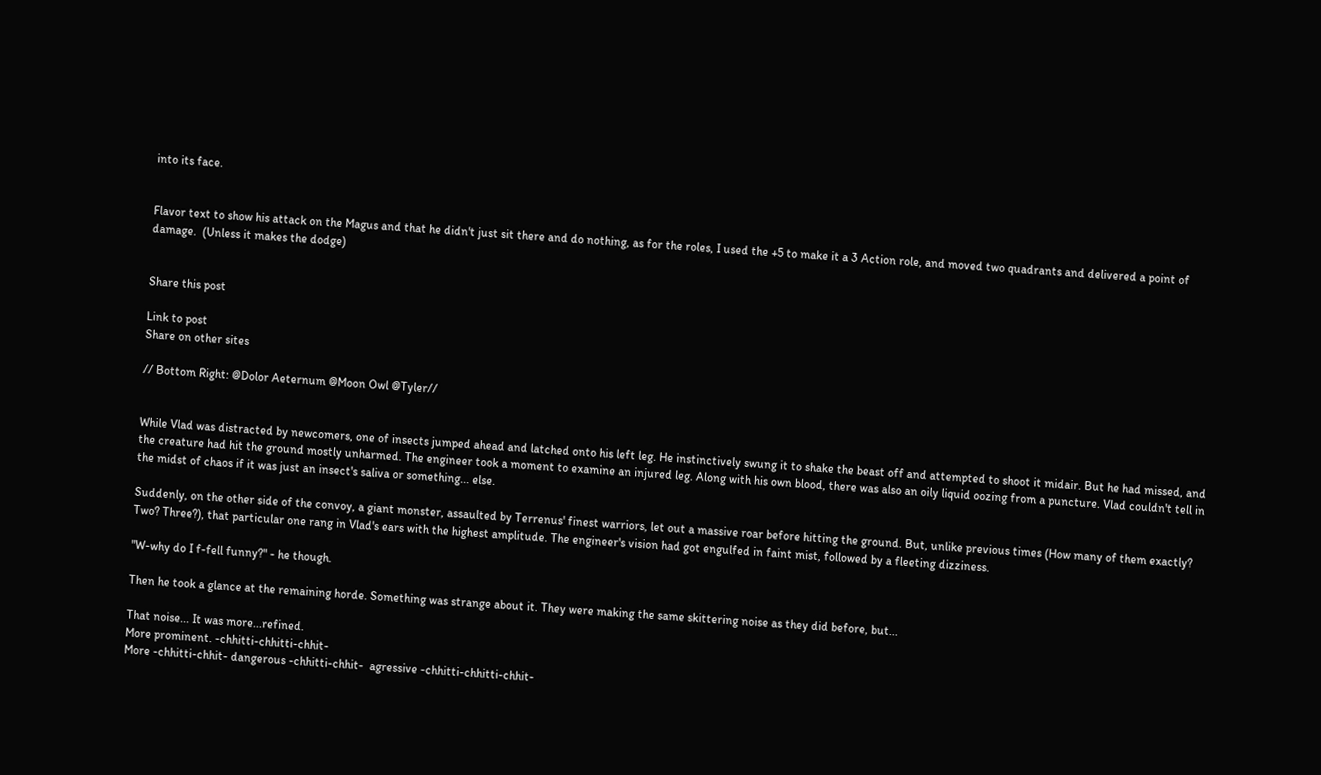into its face.


Flavor text to show his attack on the Magus and that he didn't just sit there and do nothing, as for the roles, I used the +5 to make it a 3 Action role, and moved two quadrants and delivered a point of damage.  (Unless it makes the dodge)


Share this post

Link to post
Share on other sites

// Bottom Right: @Dolor Aeternum @Moon Owl @Tyler//


While Vlad was distracted by newcomers, one of insects jumped ahead and latched onto his left leg. He instinctively swung it to shake the beast off and attempted to shoot it midair. But he had missed, and the creature had hit the ground mostly unharmed. The engineer took a moment to examine an injured leg. Along with his own blood, there was also an oily liquid oozing from a puncture. Vlad couldn't tell in the midst of chaos if it was just an insect's saliva or something... else.

Suddenly, on the other side of the convoy, a giant monster, assaulted by Terrenus' finest warriors, let out a massive roar before hitting the ground. But, unlike previous times (How many of them exactly? Two? Three?), that particular one rang in Vlad's ears with the highest amplitude. The engineer's vision had got engulfed in faint mist, followed by a fleeting dizziness.

"W-why do I f-fell funny?" - he though.

Then he took a glance at the remaining horde. Something was strange about it. They were making the same skittering noise as they did before, but...

That noise... It was more...refined.
More prominent. -chhitti-chhitti-chhit-
More -chhitti-chhit- dangerous -chhitti-chhit-  agressive -chhitti-chhitti-chhit-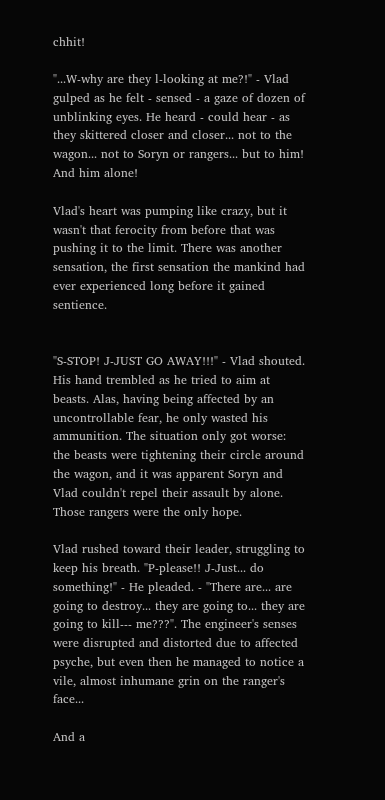chhit!

"...W-why are they l-looking at me?!" - Vlad gulped as he felt - sensed - a gaze of dozen of unblinking eyes. He heard - could hear - as they skittered closer and closer... not to the wagon... not to Soryn or rangers... but to him! And him alone!

Vlad's heart was pumping like crazy, but it wasn't that ferocity from before that was pushing it to the limit. There was another sensation, the first sensation the mankind had ever experienced long before it gained sentience.


"S-STOP! J-JUST GO AWAY!!!" - Vlad shouted. His hand trembled as he tried to aim at beasts. Alas, having being affected by an uncontrollable fear, he only wasted his ammunition. The situation only got worse: the beasts were tightening their circle around the wagon, and it was apparent Soryn and Vlad couldn't repel their assault by alone. Those rangers were the only hope.

Vlad rushed toward their leader, struggling to keep his breath. "P-please!! J-Just... do something!" - He pleaded. - "There are... are going to destroy... they are going to... they are going to kill--- me???". The engineer's senses were disrupted and distorted due to affected psyche, but even then he managed to notice a vile, almost inhumane grin on the ranger's face...

And a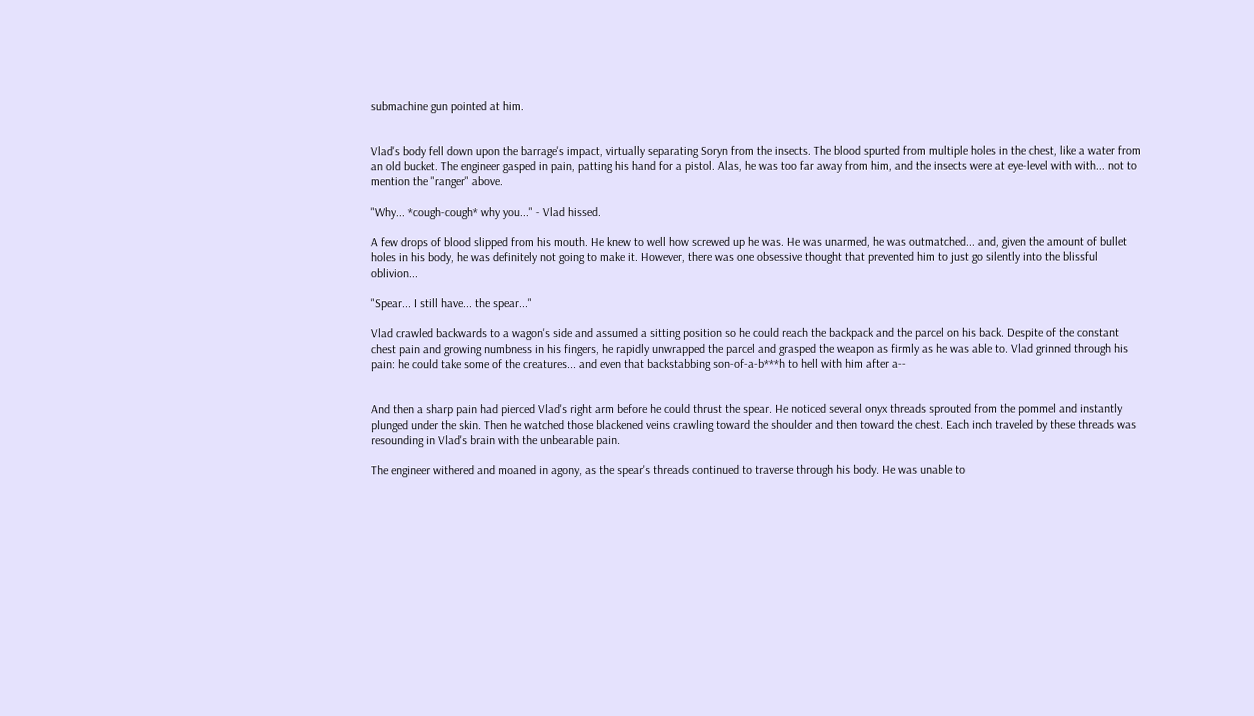submachine gun pointed at him.


Vlad's body fell down upon the barrage's impact, virtually separating Soryn from the insects. The blood spurted from multiple holes in the chest, like a water from an old bucket. The engineer gasped in pain, patting his hand for a pistol. Alas, he was too far away from him, and the insects were at eye-level with with... not to mention the "ranger" above.

"Why... *cough-cough* why you..." - Vlad hissed.

A few drops of blood slipped from his mouth. He knew to well how screwed up he was. He was unarmed, he was outmatched... and, given the amount of bullet holes in his body, he was definitely not going to make it. However, there was one obsessive thought that prevented him to just go silently into the blissful oblivion...

"Spear... I still have... the spear..."

Vlad crawled backwards to a wagon's side and assumed a sitting position so he could reach the backpack and the parcel on his back. Despite of the constant chest pain and growing numbness in his fingers, he rapidly unwrapped the parcel and grasped the weapon as firmly as he was able to. Vlad grinned through his pain: he could take some of the creatures... and even that backstabbing son-of-a-b***h to hell with him after a--


And then a sharp pain had pierced Vlad's right arm before he could thrust the spear. He noticed several onyx threads sprouted from the pommel and instantly plunged under the skin. Then he watched those blackened veins crawling toward the shoulder and then toward the chest. Each inch traveled by these threads was resounding in Vlad's brain with the unbearable pain.

The engineer withered and moaned in agony, as the spear's threads continued to traverse through his body. He was unable to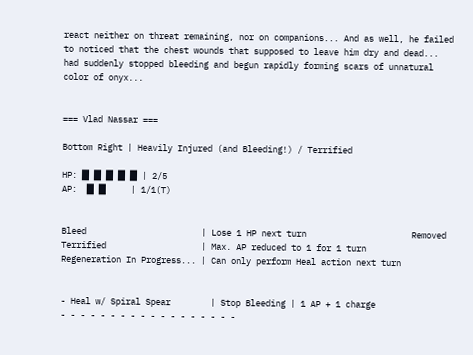react neither on threat remaining, nor on companions... And as well, he failed to noticed that the chest wounds that supposed to leave him dry and dead... had suddenly stopped bleeding and begun rapidly forming scars of unnatural color of onyx...


=== Vlad Nassar ===

Bottom Right | Heavily Injured (and Bleeding!) / Terrified

HP: █ █ █ █ █ | 2/5
AP:  █ █     | 1/1(T)


Bleed                       | Lose 1 HP next turn                     Removed
Terrified                   | Max. AP reduced to 1 for 1 turn
Regeneration In Progress... | Can only perform Heal action next turn


- Heal w/ Spiral Spear        | Stop Bleeding | 1 AP + 1 charge
- - - - - - - - - - - - - - - - - -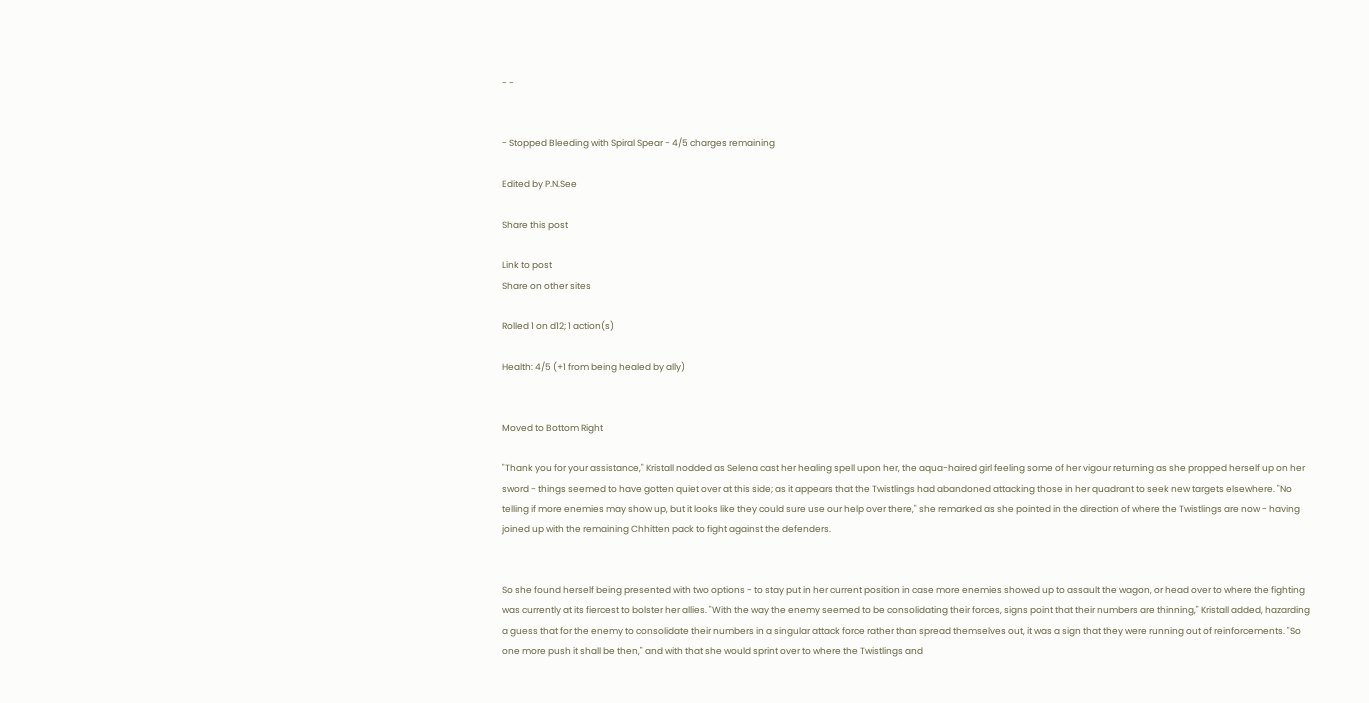- -


- Stopped Bleeding with Spiral Spear - 4/5 charges remaining

Edited by P.N.See

Share this post

Link to post
Share on other sites

Rolled 1 on d12; 1 action(s)

Health: 4/5 (+1 from being healed by ally)


Moved to Bottom Right

"Thank you for your assistance," Kristall nodded as Selena cast her healing spell upon her, the aqua-haired girl feeling some of her vigour returning as she propped herself up on her sword - things seemed to have gotten quiet over at this side; as it appears that the Twistlings had abandoned attacking those in her quadrant to seek new targets elsewhere. "No telling if more enemies may show up, but it looks like they could sure use our help over there," she remarked as she pointed in the direction of where the Twistlings are now - having joined up with the remaining Chhitten pack to fight against the defenders.


So she found herself being presented with two options - to stay put in her current position in case more enemies showed up to assault the wagon, or head over to where the fighting was currently at its fiercest to bolster her allies. "With the way the enemy seemed to be consolidating their forces, signs point that their numbers are thinning," Kristall added, hazarding a guess that for the enemy to consolidate their numbers in a singular attack force rather than spread themselves out, it was a sign that they were running out of reinforcements. "So one more push it shall be then," and with that she would sprint over to where the Twistlings and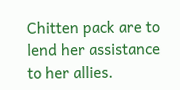Chitten pack are to lend her assistance to her allies.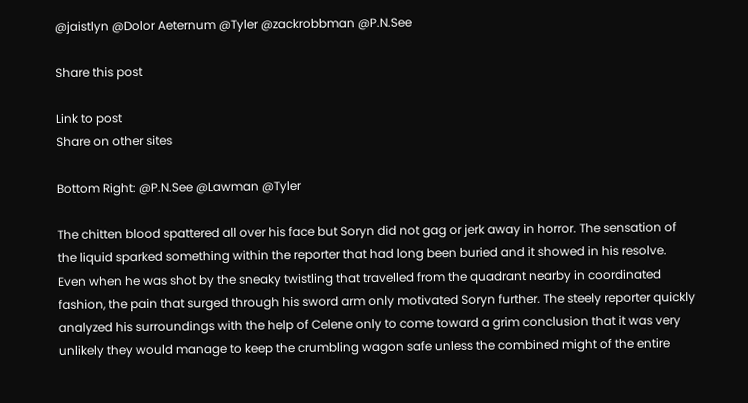@jaistlyn @Dolor Aeternum @Tyler @zackrobbman @P.N.See

Share this post

Link to post
Share on other sites

Bottom Right: @P.N.See @Lawman @Tyler

The chitten blood spattered all over his face but Soryn did not gag or jerk away in horror. The sensation of the liquid sparked something within the reporter that had long been buried and it showed in his resolve. Even when he was shot by the sneaky twistling that travelled from the quadrant nearby in coordinated fashion, the pain that surged through his sword arm only motivated Soryn further. The steely reporter quickly analyzed his surroundings with the help of Celene only to come toward a grim conclusion that it was very unlikely they would manage to keep the crumbling wagon safe unless the combined might of the entire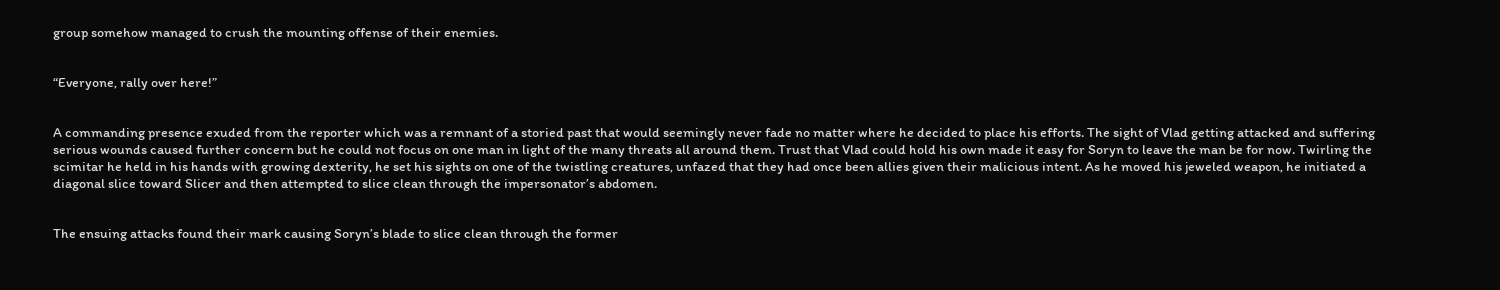group somehow managed to crush the mounting offense of their enemies.


“Everyone, rally over here!”


A commanding presence exuded from the reporter which was a remnant of a storied past that would seemingly never fade no matter where he decided to place his efforts. The sight of Vlad getting attacked and suffering serious wounds caused further concern but he could not focus on one man in light of the many threats all around them. Trust that Vlad could hold his own made it easy for Soryn to leave the man be for now. Twirling the scimitar he held in his hands with growing dexterity, he set his sights on one of the twistling creatures, unfazed that they had once been allies given their malicious intent. As he moved his jeweled weapon, he initiated a diagonal slice toward Slicer and then attempted to slice clean through the impersonator’s abdomen.


The ensuing attacks found their mark causing Soryn’s blade to slice clean through the former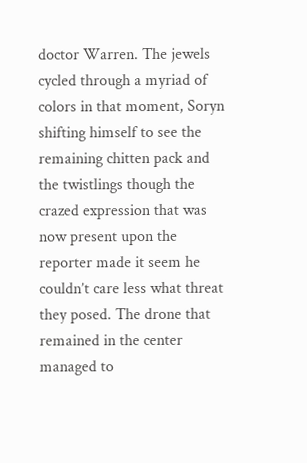doctor Warren. The jewels cycled through a myriad of colors in that moment, Soryn shifting himself to see the remaining chitten pack and the twistlings though the crazed expression that was now present upon the reporter made it seem he couldn’t care less what threat they posed. The drone that remained in the center managed to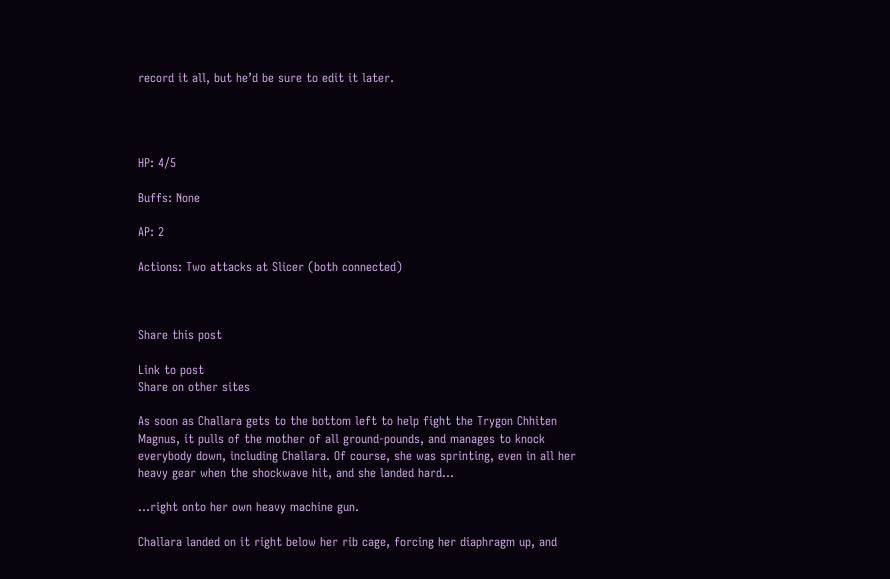record it all, but he’d be sure to edit it later.




HP: 4/5

Buffs: None

AP: 2

Actions: Two attacks at Slicer (both connected)



Share this post

Link to post
Share on other sites

As soon as Challara gets to the bottom left to help fight the Trygon Chhiten Magnus, it pulls of the mother of all ground-pounds, and manages to knock everybody down, including Challara. Of course, she was sprinting, even in all her heavy gear when the shockwave hit, and she landed hard...

...right onto her own heavy machine gun.

Challara landed on it right below her rib cage, forcing her diaphragm up, and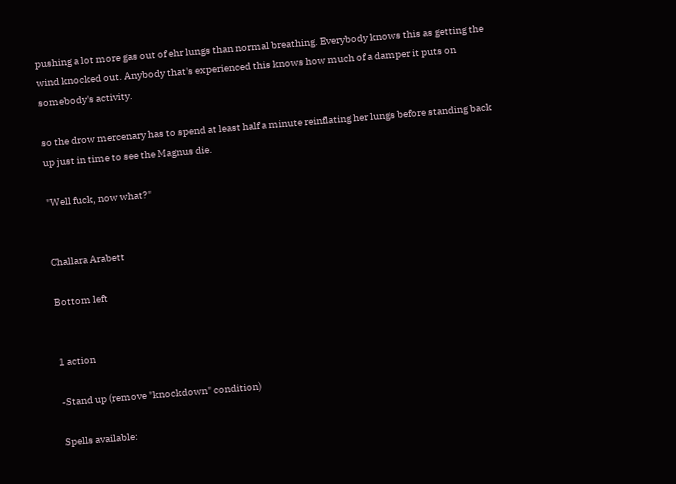pushing a lot more gas out of ehr lungs than normal breathing. Everybody knows this as getting the wind knocked out. Anybody that's experienced this knows how much of a damper it puts on somebody's activity.

so the drow mercenary has to spend at least half a minute reinflating her lungs before standing back up just in time to see the Magnus die.

"Well fuck, now what?"


Challara Arabett

Bottom left


1 action

-Stand up (remove "knockdown" condition)

Spells available: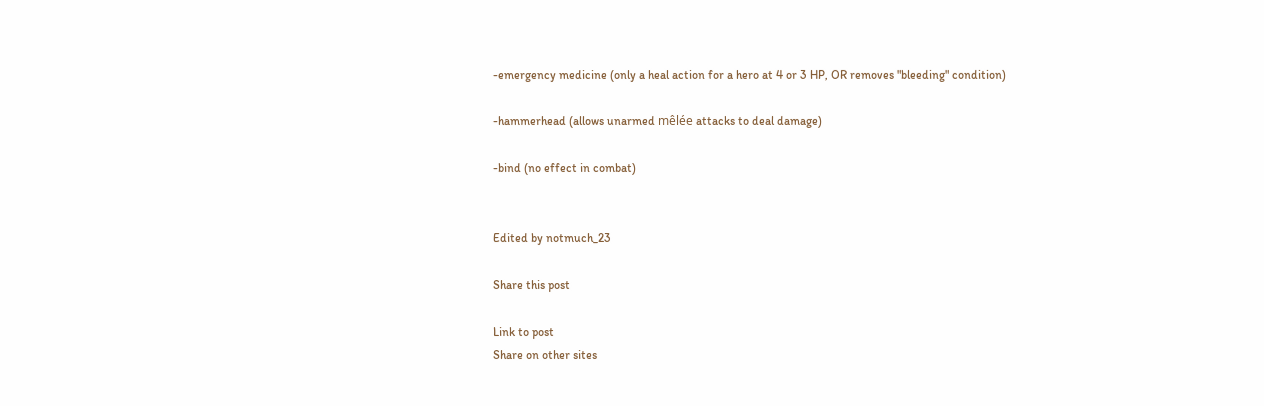-emergency medicine (only a heal action for a hero at 4 or 3 HP, OR removes "bleeding" condition)

-hammerhead (allows unarmed mêlée attacks to deal damage)

-bind (no effect in combat)


Edited by notmuch_23

Share this post

Link to post
Share on other sites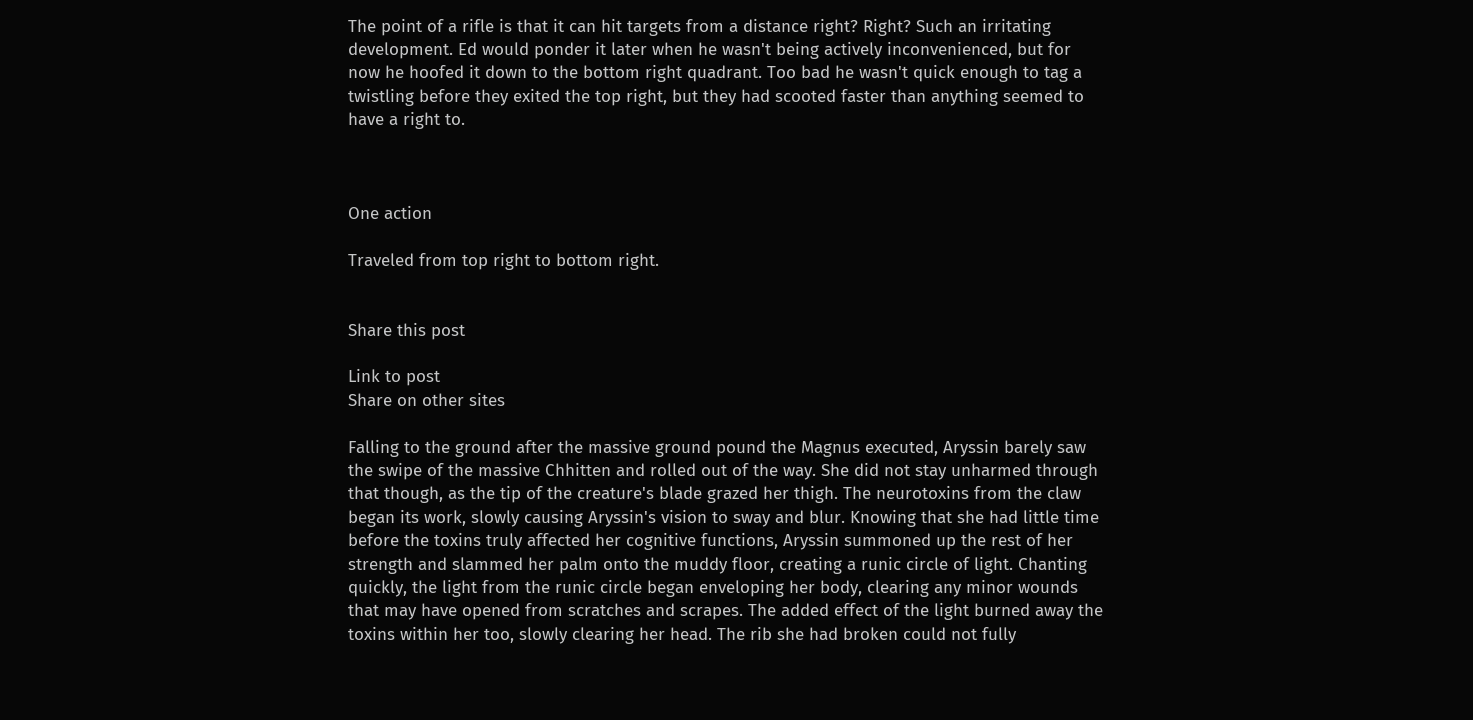The point of a rifle is that it can hit targets from a distance right? Right? Such an irritating development. Ed would ponder it later when he wasn't being actively inconvenienced, but for now he hoofed it down to the bottom right quadrant. Too bad he wasn't quick enough to tag a twistling before they exited the top right, but they had scooted faster than anything seemed to have a right to.



One action

Traveled from top right to bottom right.


Share this post

Link to post
Share on other sites

Falling to the ground after the massive ground pound the Magnus executed, Aryssin barely saw the swipe of the massive Chhitten and rolled out of the way. She did not stay unharmed through that though, as the tip of the creature's blade grazed her thigh. The neurotoxins from the claw began its work, slowly causing Aryssin's vision to sway and blur. Knowing that she had little time before the toxins truly affected her cognitive functions, Aryssin summoned up the rest of her strength and slammed her palm onto the muddy floor, creating a runic circle of light. Chanting quickly, the light from the runic circle began enveloping her body, clearing any minor wounds that may have opened from scratches and scrapes. The added effect of the light burned away the toxins within her too, slowly clearing her head. The rib she had broken could not fully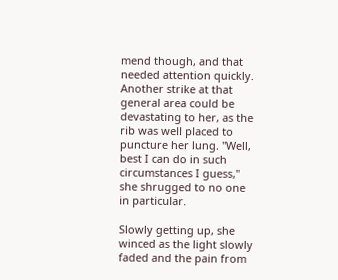mend though, and that needed attention quickly. Another strike at that general area could be devastating to her, as the rib was well placed to puncture her lung. "Well, best I can do in such circumstances I guess," she shrugged to no one in particular.

Slowly getting up, she winced as the light slowly faded and the pain from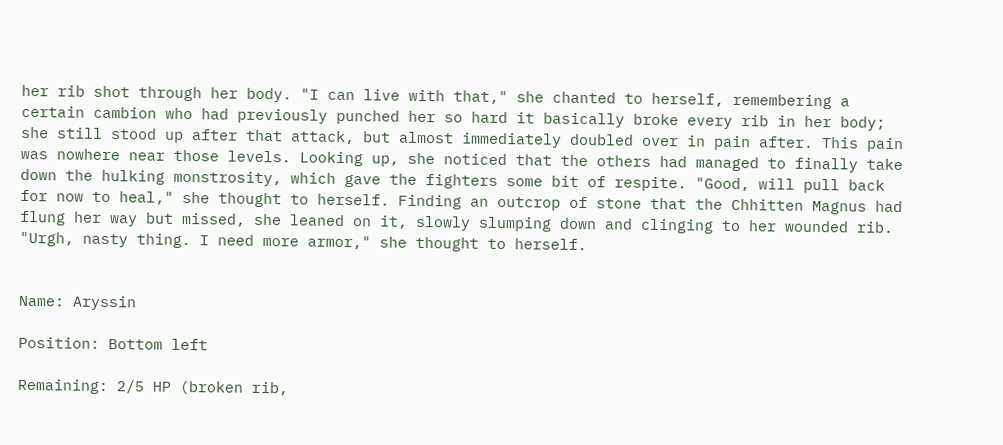her rib shot through her body. "I can live with that," she chanted to herself, remembering a certain cambion who had previously punched her so hard it basically broke every rib in her body; she still stood up after that attack, but almost immediately doubled over in pain after. This pain was nowhere near those levels. Looking up, she noticed that the others had managed to finally take down the hulking monstrosity, which gave the fighters some bit of respite. "Good, will pull back for now to heal," she thought to herself. Finding an outcrop of stone that the Chhitten Magnus had flung her way but missed, she leaned on it, slowly slumping down and clinging to her wounded rib. "Urgh, nasty thing. I need more armor," she thought to herself.


Name: Aryssin

Position: Bottom left

Remaining: 2/5 HP (broken rib,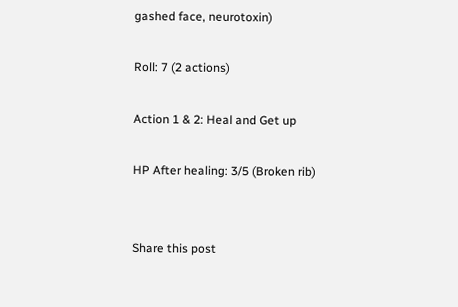gashed face, neurotoxin)

Roll: 7 (2 actions)

Action 1 & 2: Heal and Get up

HP After healing: 3/5 (Broken rib)


Share this post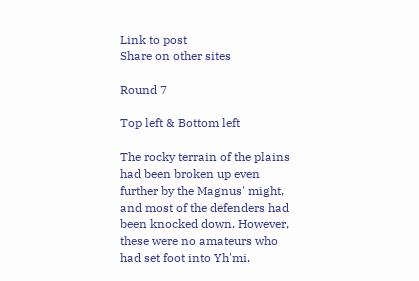Link to post
Share on other sites

Round 7

Top left & Bottom left

The rocky terrain of the plains had been broken up even further by the Magnus' might, and most of the defenders had been knocked down. However, these were no amateurs who had set foot into Yh'mi.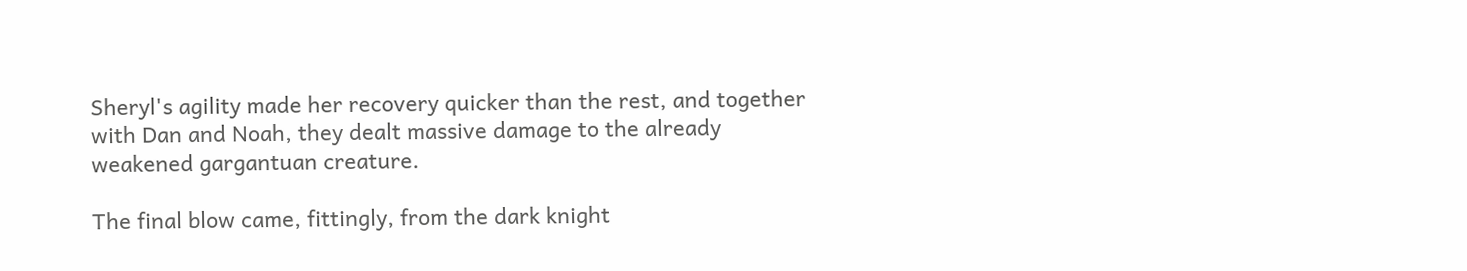Sheryl's agility made her recovery quicker than the rest, and together with Dan and Noah, they dealt massive damage to the already weakened gargantuan creature.

The final blow came, fittingly, from the dark knight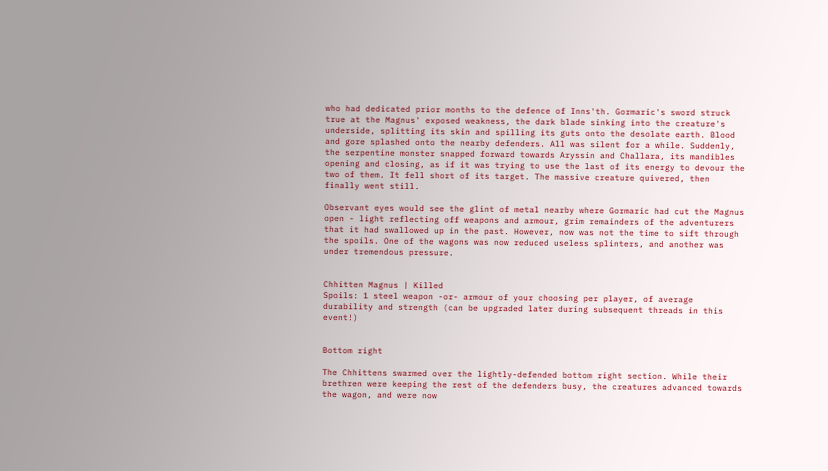who had dedicated prior months to the defence of Inns'th. Gormaric's sword struck true at the Magnus' exposed weakness, the dark blade sinking into the creature's underside, splitting its skin and spilling its guts onto the desolate earth. Blood and gore splashed onto the nearby defenders. All was silent for a while. Suddenly, the serpentine monster snapped forward towards Aryssin and Challara, its mandibles opening and closing, as if it was trying to use the last of its energy to devour the two of them. It fell short of its target. The massive creature quivered, then finally went still.

Observant eyes would see the glint of metal nearby where Gormaric had cut the Magnus open - light reflecting off weapons and armour, grim remainders of the adventurers that it had swallowed up in the past. However, now was not the time to sift through the spoils. One of the wagons was now reduced useless splinters, and another was under tremendous pressure.


Chhitten Magnus | Killed
Spoils: 1 steel weapon -or- armour of your choosing per player, of average durability and strength (can be upgraded later during subsequent threads in this event!)


Bottom right

The Chhittens swarmed over the lightly-defended bottom right section. While their brethren were keeping the rest of the defenders busy, the creatures advanced towards the wagon, and were now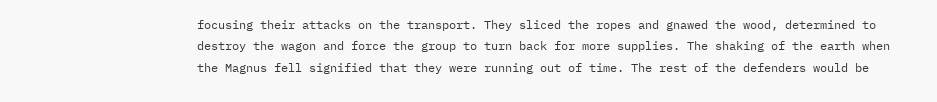focusing their attacks on the transport. They sliced the ropes and gnawed the wood, determined to destroy the wagon and force the group to turn back for more supplies. The shaking of the earth when the Magnus fell signified that they were running out of time. The rest of the defenders would be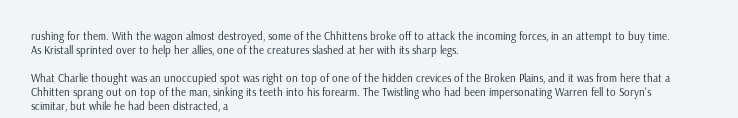rushing for them. With the wagon almost destroyed, some of the Chhittens broke off to attack the incoming forces, in an attempt to buy time. As Kristall sprinted over to help her allies, one of the creatures slashed at her with its sharp legs.

What Charlie thought was an unoccupied spot was right on top of one of the hidden crevices of the Broken Plains, and it was from here that a Chhitten sprang out on top of the man, sinking its teeth into his forearm. The Twistling who had been impersonating Warren fell to Soryn's scimitar, but while he had been distracted, a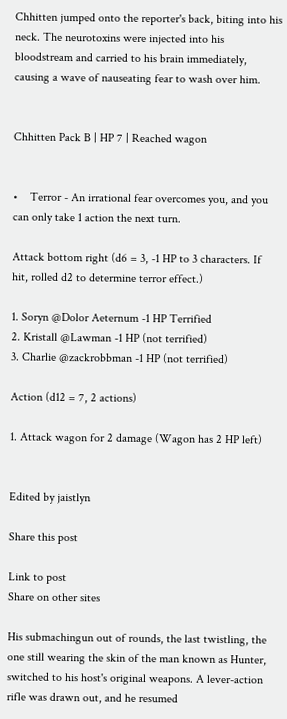Chhitten jumped onto the reporter's back, biting into his neck. The neurotoxins were injected into his bloodstream and carried to his brain immediately, causing a wave of nauseating fear to wash over him.


Chhitten Pack B | HP 7 | Reached wagon


•    Terror - An irrational fear overcomes you, and you can only take 1 action the next turn.

Attack bottom right (d6 = 3, -1 HP to 3 characters. If hit, rolled d2 to determine terror effect.)

1. Soryn @Dolor Aeternum -1 HP Terrified
2. Kristall @Lawman -1 HP (not terrified)
3. Charlie @zackrobbman -1 HP (not terrified)

Action (d12 = 7, 2 actions)

1. Attack wagon for 2 damage (Wagon has 2 HP left)


Edited by jaistlyn

Share this post

Link to post
Share on other sites

His submachingun out of rounds, the last twistling, the one still wearing the skin of the man known as Hunter, switched to his host's original weapons. A lever-action rifle was drawn out, and he resumed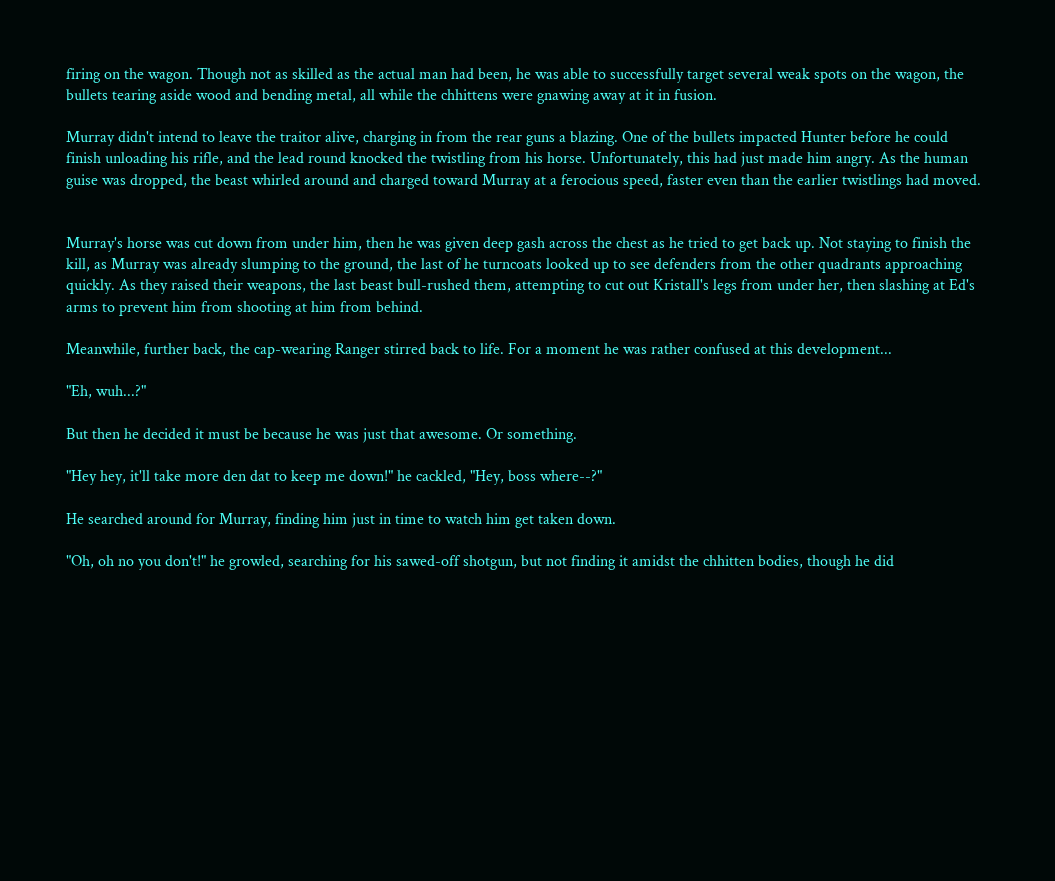firing on the wagon. Though not as skilled as the actual man had been, he was able to successfully target several weak spots on the wagon, the bullets tearing aside wood and bending metal, all while the chhittens were gnawing away at it in fusion.

Murray didn't intend to leave the traitor alive, charging in from the rear guns a blazing. One of the bullets impacted Hunter before he could finish unloading his rifle, and the lead round knocked the twistling from his horse. Unfortunately, this had just made him angry. As the human guise was dropped, the beast whirled around and charged toward Murray at a ferocious speed, faster even than the earlier twistlings had moved.


Murray's horse was cut down from under him, then he was given deep gash across the chest as he tried to get back up. Not staying to finish the kill, as Murray was already slumping to the ground, the last of he turncoats looked up to see defenders from the other quadrants approaching quickly. As they raised their weapons, the last beast bull-rushed them, attempting to cut out Kristall's legs from under her, then slashing at Ed's arms to prevent him from shooting at him from behind.

Meanwhile, further back, the cap-wearing Ranger stirred back to life. For a moment he was rather confused at this development...

"Eh, wuh...?"

But then he decided it must be because he was just that awesome. Or something.

"Hey hey, it'll take more den dat to keep me down!" he cackled, "Hey, boss where--?"

He searched around for Murray, finding him just in time to watch him get taken down.

"Oh, oh no you don't!" he growled, searching for his sawed-off shotgun, but not finding it amidst the chhitten bodies, though he did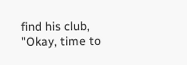find his club, "Okay, time to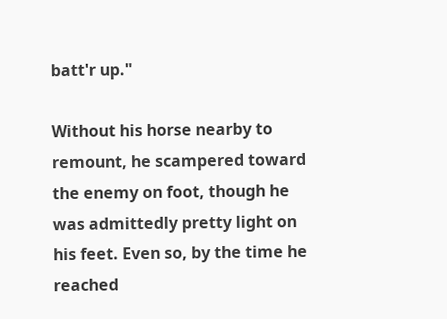batt'r up."

Without his horse nearby to remount, he scampered toward the enemy on foot, though he was admittedly pretty light on his feet. Even so, by the time he reached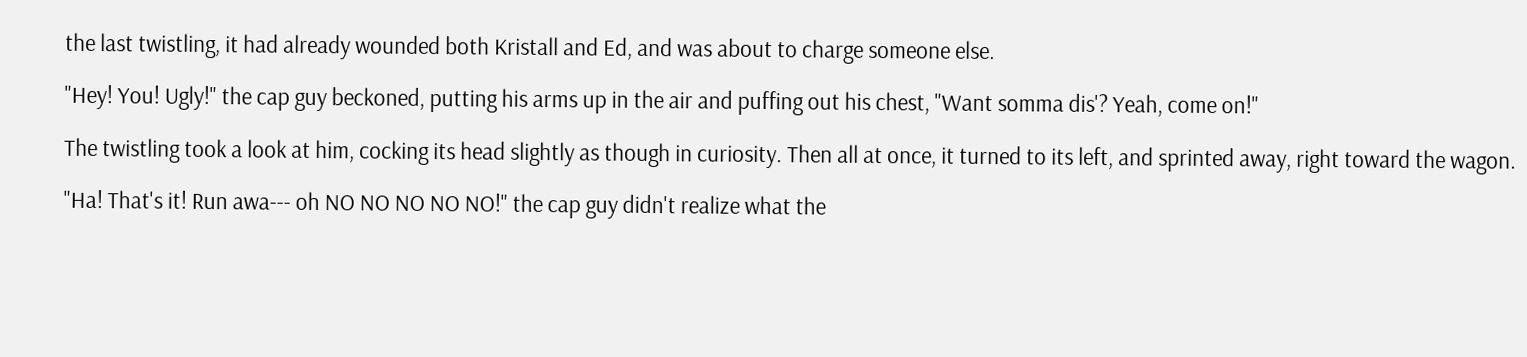the last twistling, it had already wounded both Kristall and Ed, and was about to charge someone else.

"Hey! You! Ugly!" the cap guy beckoned, putting his arms up in the air and puffing out his chest, "Want somma dis'? Yeah, come on!"

The twistling took a look at him, cocking its head slightly as though in curiosity. Then all at once, it turned to its left, and sprinted away, right toward the wagon.

"Ha! That's it! Run awa--- oh NO NO NO NO NO!" the cap guy didn't realize what the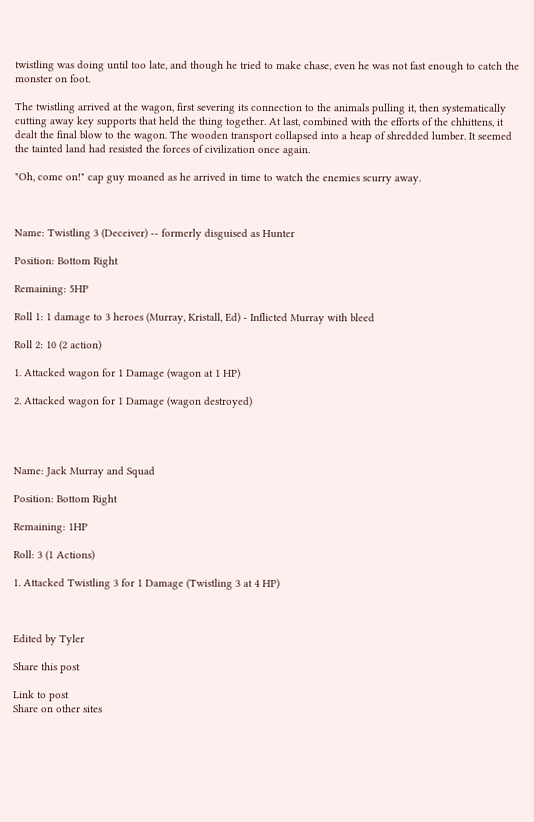twistling was doing until too late, and though he tried to make chase, even he was not fast enough to catch the monster on foot.

The twistling arrived at the wagon, first severing its connection to the animals pulling it, then systematically cutting away key supports that held the thing together. At last, combined with the efforts of the chhittens, it dealt the final blow to the wagon. The wooden transport collapsed into a heap of shredded lumber. It seemed the tainted land had resisted the forces of civilization once again.

"Oh, come on!" cap guy moaned as he arrived in time to watch the enemies scurry away.



Name: Twistling 3 (Deceiver) -- formerly disguised as Hunter

Position: Bottom Right

Remaining: 5HP

Roll 1: 1 damage to 3 heroes (Murray, Kristall, Ed) - Inflicted Murray with bleed

Roll 2: 10 (2 action)

1. Attacked wagon for 1 Damage (wagon at 1 HP)

2. Attacked wagon for 1 Damage (wagon destroyed)




Name: Jack Murray and Squad

Position: Bottom Right

Remaining: 1HP

Roll: 3 (1 Actions)

1. Attacked Twistling 3 for 1 Damage (Twistling 3 at 4 HP)



Edited by Tyler

Share this post

Link to post
Share on other sites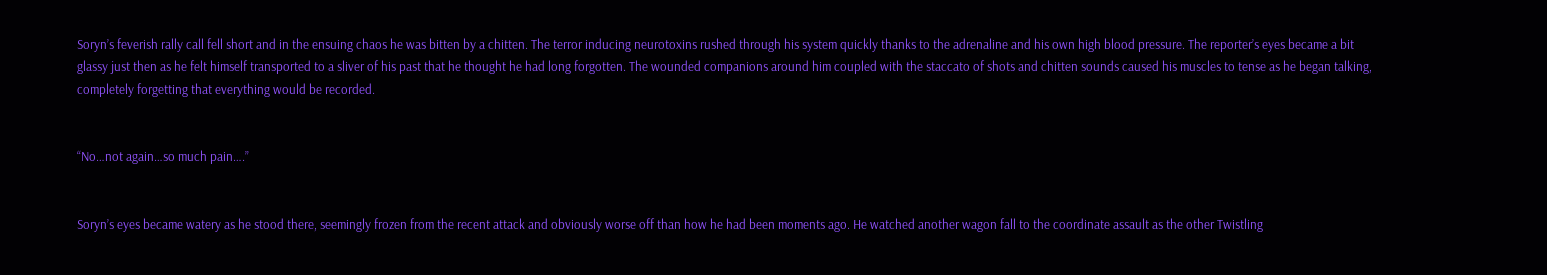Soryn’s feverish rally call fell short and in the ensuing chaos he was bitten by a chitten. The terror inducing neurotoxins rushed through his system quickly thanks to the adrenaline and his own high blood pressure. The reporter’s eyes became a bit glassy just then as he felt himself transported to a sliver of his past that he thought he had long forgotten. The wounded companions around him coupled with the staccato of shots and chitten sounds caused his muscles to tense as he began talking, completely forgetting that everything would be recorded.


“No…not again…so much pain….”


Soryn’s eyes became watery as he stood there, seemingly frozen from the recent attack and obviously worse off than how he had been moments ago. He watched another wagon fall to the coordinate assault as the other Twistling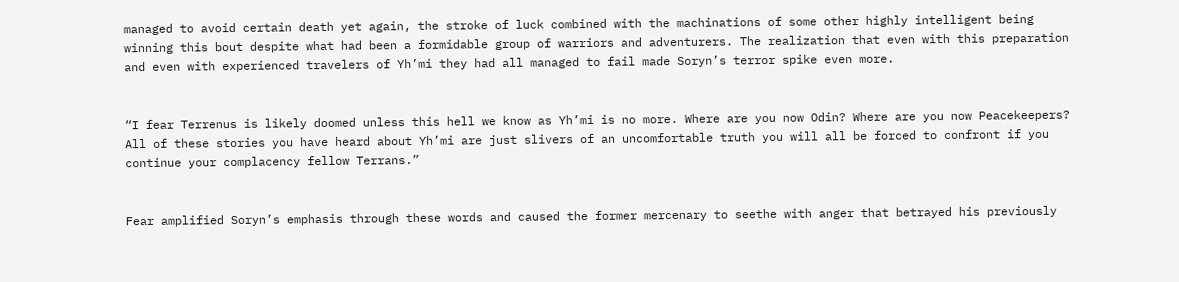managed to avoid certain death yet again, the stroke of luck combined with the machinations of some other highly intelligent being winning this bout despite what had been a formidable group of warriors and adventurers. The realization that even with this preparation and even with experienced travelers of Yh’mi they had all managed to fail made Soryn’s terror spike even more.


“I fear Terrenus is likely doomed unless this hell we know as Yh’mi is no more. Where are you now Odin? Where are you now Peacekeepers? All of these stories you have heard about Yh’mi are just slivers of an uncomfortable truth you will all be forced to confront if you continue your complacency fellow Terrans.”


Fear amplified Soryn’s emphasis through these words and caused the former mercenary to seethe with anger that betrayed his previously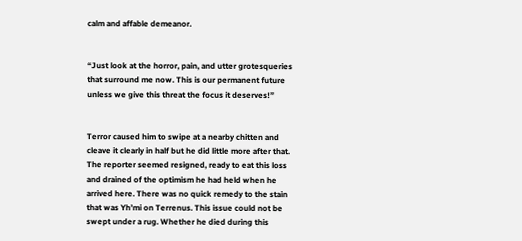calm and affable demeanor.


“Just look at the horror, pain, and utter grotesqueries that surround me now. This is our permanent future unless we give this threat the focus it deserves!”


Terror caused him to swipe at a nearby chitten and cleave it clearly in half but he did little more after that. The reporter seemed resigned, ready to eat this loss and drained of the optimism he had held when he arrived here. There was no quick remedy to the stain that was Yh’mi on Terrenus. This issue could not be swept under a rug. Whether he died during this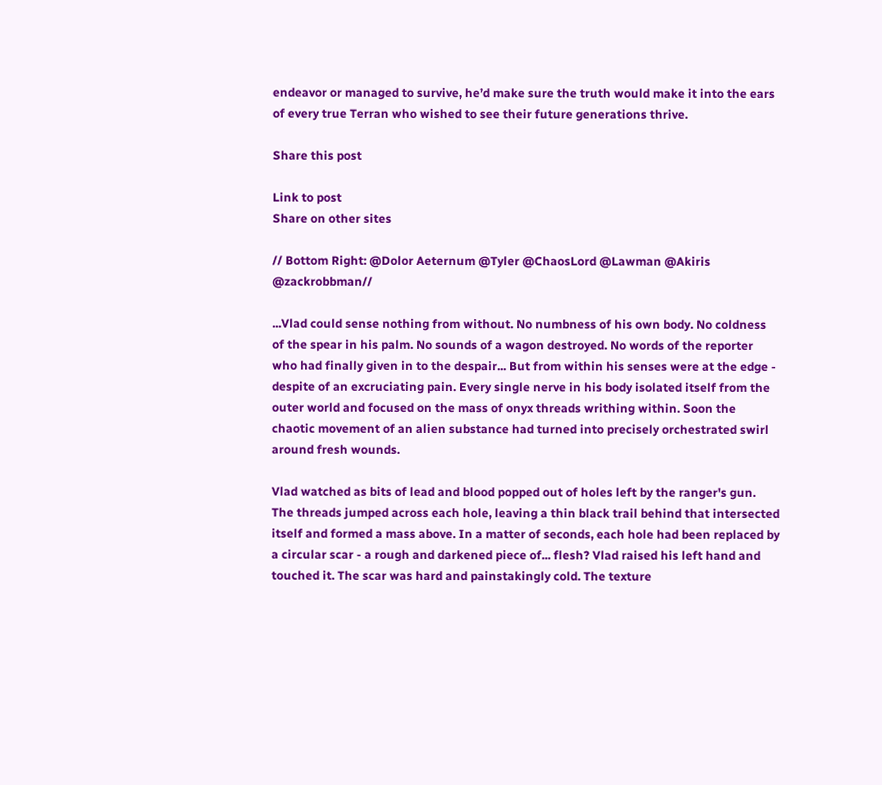endeavor or managed to survive, he’d make sure the truth would make it into the ears of every true Terran who wished to see their future generations thrive.

Share this post

Link to post
Share on other sites

// Bottom Right: @Dolor Aeternum @Tyler @ChaosLord @Lawman @Akiris @zackrobbman//

...Vlad could sense nothing from without. No numbness of his own body. No coldness of the spear in his palm. No sounds of a wagon destroyed. No words of the reporter who had finally given in to the despair... But from within his senses were at the edge - despite of an excruciating pain. Every single nerve in his body isolated itself from the outer world and focused on the mass of onyx threads writhing within. Soon the chaotic movement of an alien substance had turned into precisely orchestrated swirl around fresh wounds.

Vlad watched as bits of lead and blood popped out of holes left by the ranger's gun. The threads jumped across each hole, leaving a thin black trail behind that intersected itself and formed a mass above. In a matter of seconds, each hole had been replaced by a circular scar - a rough and darkened piece of... flesh? Vlad raised his left hand and touched it. The scar was hard and painstakingly cold. The texture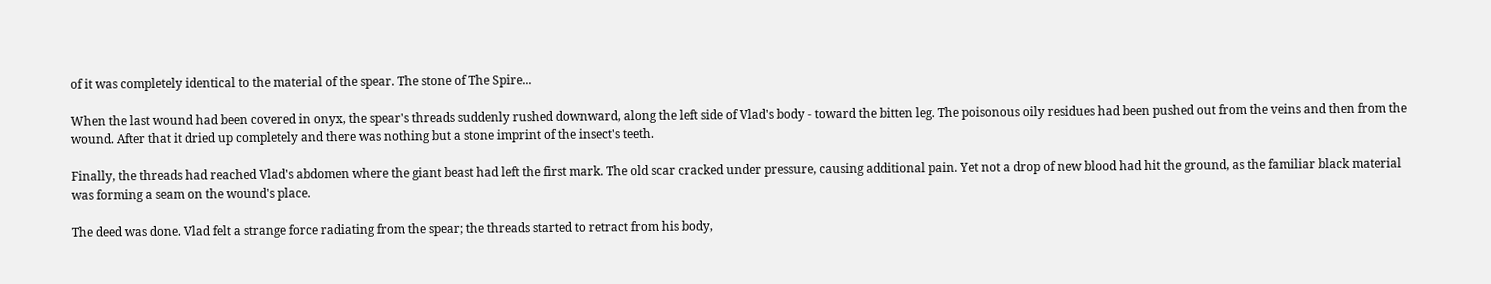of it was completely identical to the material of the spear. The stone of The Spire...

When the last wound had been covered in onyx, the spear's threads suddenly rushed downward, along the left side of Vlad's body - toward the bitten leg. The poisonous oily residues had been pushed out from the veins and then from the wound. After that it dried up completely and there was nothing but a stone imprint of the insect's teeth.

Finally, the threads had reached Vlad's abdomen where the giant beast had left the first mark. The old scar cracked under pressure, causing additional pain. Yet not a drop of new blood had hit the ground, as the familiar black material was forming a seam on the wound's place.

The deed was done. Vlad felt a strange force radiating from the spear; the threads started to retract from his body,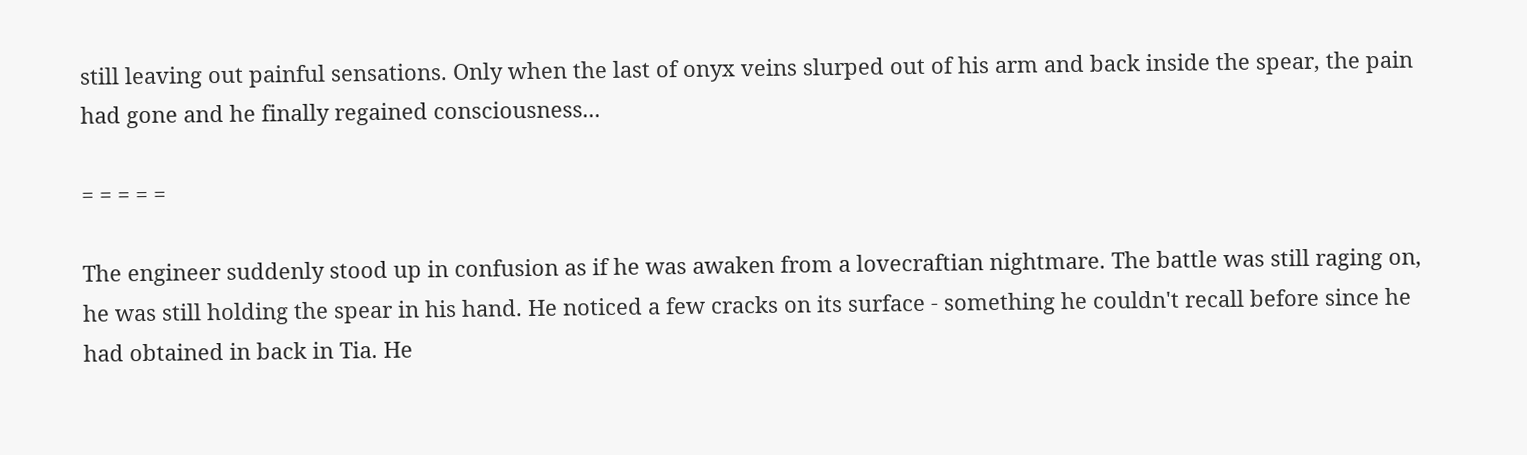still leaving out painful sensations. Only when the last of onyx veins slurped out of his arm and back inside the spear, the pain had gone and he finally regained consciousness...

= = = = =

The engineer suddenly stood up in confusion as if he was awaken from a lovecraftian nightmare. The battle was still raging on, he was still holding the spear in his hand. He noticed a few cracks on its surface - something he couldn't recall before since he had obtained in back in Tia. He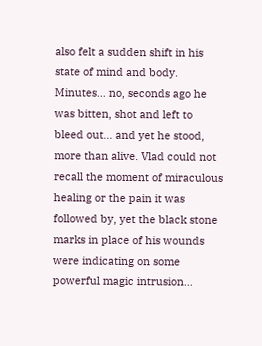also felt a sudden shift in his state of mind and body. Minutes... no, seconds ago he was bitten, shot and left to bleed out... and yet he stood, more than alive. Vlad could not recall the moment of miraculous healing or the pain it was followed by, yet the black stone marks in place of his wounds were indicating on some powerful magic intrusion...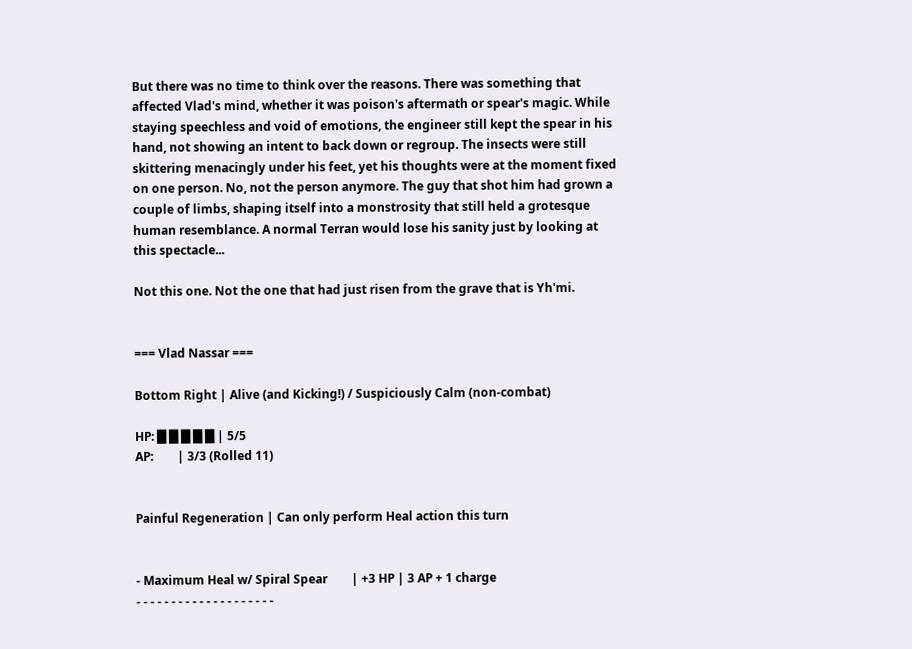But there was no time to think over the reasons. There was something that affected Vlad's mind, whether it was poison's aftermath or spear's magic. While staying speechless and void of emotions, the engineer still kept the spear in his hand, not showing an intent to back down or regroup. The insects were still skittering menacingly under his feet, yet his thoughts were at the moment fixed on one person. No, not the person anymore. The guy that shot him had grown a couple of limbs, shaping itself into a monstrosity that still held a grotesque human resemblance. A normal Terran would lose his sanity just by looking at this spectacle...

Not this one. Not the one that had just risen from the grave that is Yh'mi.


=== Vlad Nassar ===

Bottom Right | Alive (and Kicking!) / Suspiciously Calm (non-combat)

HP: █ █ █ █ █ | 5/5
AP:        | 3/3 (Rolled 11)


Painful Regeneration | Can only perform Heal action this turn


- Maximum Heal w/ Spiral Spear        | +3 HP | 3 AP + 1 charge
- - - - - - - - - - - - - - - - - - - -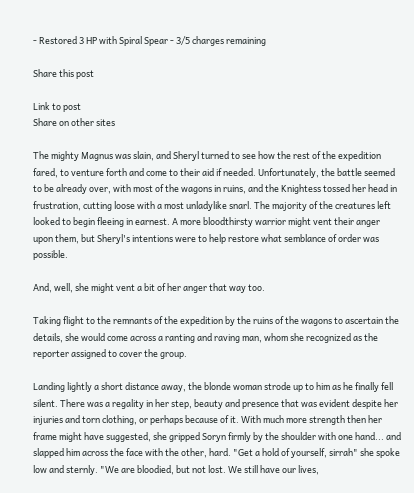- Restored 3 HP with Spiral Spear - 3/5 charges remaining

Share this post

Link to post
Share on other sites

The mighty Magnus was slain, and Sheryl turned to see how the rest of the expedition fared, to venture forth and come to their aid if needed. Unfortunately, the battle seemed to be already over, with most of the wagons in ruins, and the Knightess tossed her head in frustration, cutting loose with a most unladylike snarl. The majority of the creatures left looked to begin fleeing in earnest. A more bloodthirsty warrior might vent their anger upon them, but Sheryl's intentions were to help restore what semblance of order was possible.

And, well, she might vent a bit of her anger that way too.

Taking flight to the remnants of the expedition by the ruins of the wagons to ascertain the details, she would come across a ranting and raving man, whom she recognized as the reporter assigned to cover the group.

Landing lightly a short distance away, the blonde woman strode up to him as he finally fell silent. There was a regality in her step, beauty and presence that was evident despite her injuries and torn clothing, or perhaps because of it. With much more strength then her frame might have suggested, she gripped Soryn firmly by the shoulder with one hand... and slapped him across the face with the other, hard. "Get a hold of yourself, sirrah" she spoke low and sternly. "We are bloodied, but not lost. We still have our lives,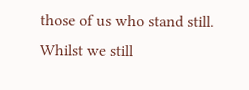those of us who stand still. Whilst we still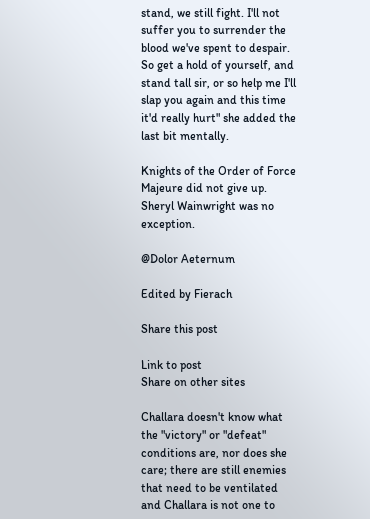stand, we still fight. I'll not suffer you to surrender the blood we've spent to despair. So get a hold of yourself, and stand tall sir, or so help me I'll slap you again and this time it'd really hurt" she added the last bit mentally.

Knights of the Order of Force Majeure did not give up. Sheryl Wainwright was no exception.

@Dolor Aeternum

Edited by Fierach

Share this post

Link to post
Share on other sites

Challara doesn't know what the "victory" or "defeat" conditions are, nor does she care; there are still enemies that need to be ventilated and Challara is not one to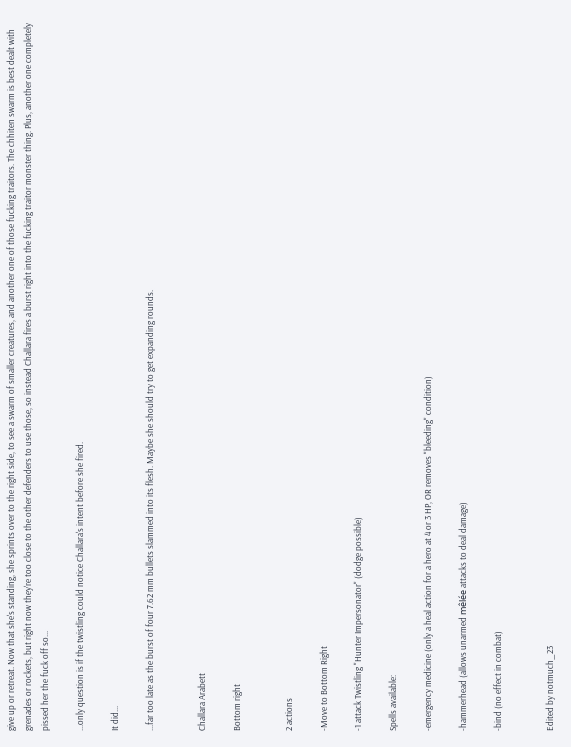give up or retreat. Now that she's standing, she sprints over to the right side, to see a swarm of smaller creatures, and another one of those fucking traitors. The chhiten swarm is best dealt with grenades or rockets, but right now they're too close to the other defenders to use those, so instead Challara fires a burst right into the fucking traitor monster thing. Plus, another one completely pissed her the fuck off so...

...only question is if the twistling could notice Challara's intent before she fired.

It did...

...far too late as the burst of four 7.62 mm bullets slammed into its flesh. Maybe she should try to get expanding rounds.


Challara Arabett

Bottom right


2 actions

-Move to Bottom Right

-1 attack Twistling "Hunter Impersonator" (dodge possible)

Spells available:

-emergency medicine (only a heal action for a hero at 4 or 3 HP, OR removes "bleeding" condition)

-hammerhead (allows unarmed mêlée attacks to deal damage)

-bind (no effect in combat)


Edited by notmuch_23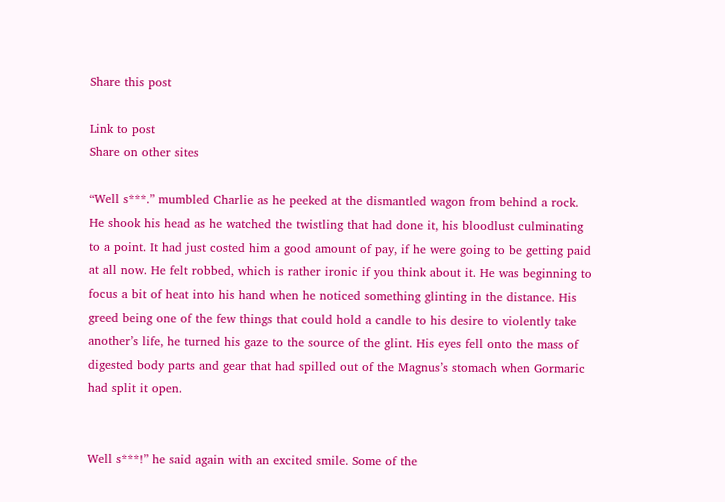Share this post

Link to post
Share on other sites

“Well s***.” mumbled Charlie as he peeked at the dismantled wagon from behind a rock. He shook his head as he watched the twistling that had done it, his bloodlust culminating to a point. It had just costed him a good amount of pay, if he were going to be getting paid at all now. He felt robbed, which is rather ironic if you think about it. He was beginning to focus a bit of heat into his hand when he noticed something glinting in the distance. His greed being one of the few things that could hold a candle to his desire to violently take another’s life, he turned his gaze to the source of the glint. His eyes fell onto the mass of digested body parts and gear that had spilled out of the Magnus’s stomach when Gormaric had split it open.


Well s***!” he said again with an excited smile. Some of the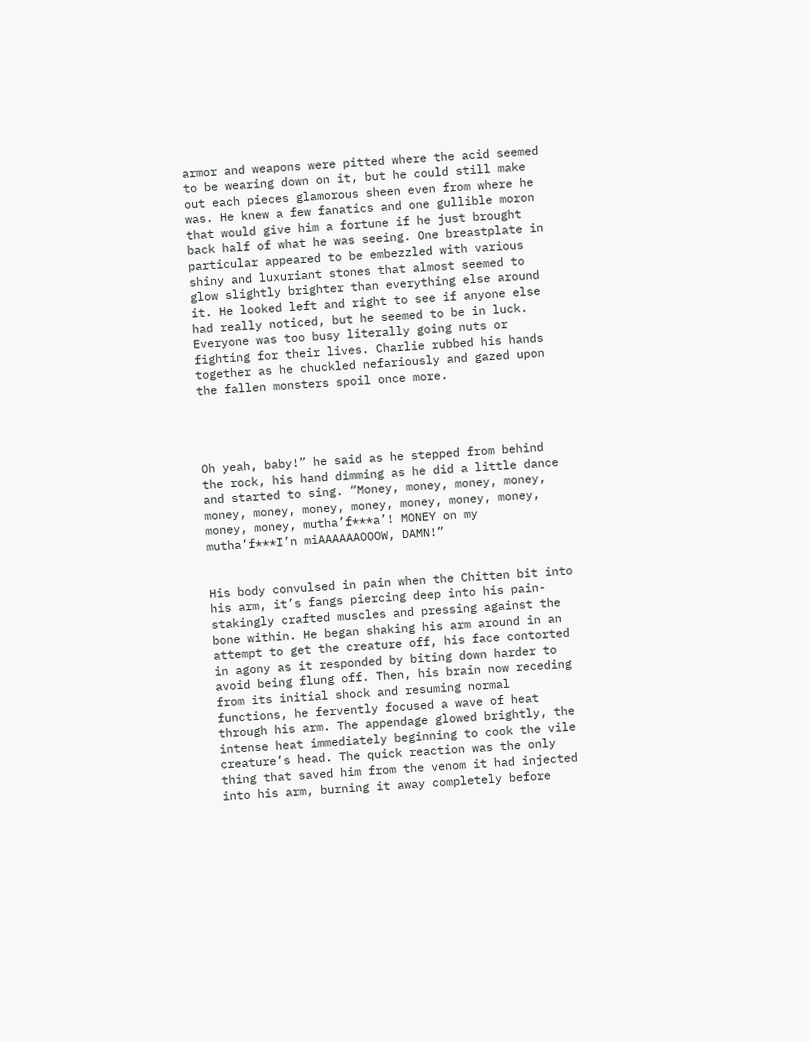armor and weapons were pitted where the acid seemed to be wearing down on it, but he could still make out each pieces glamorous sheen even from where he was. He knew a few fanatics and one gullible moron that would give him a fortune if he just brought back half of what he was seeing. One breastplate in particular appeared to be embezzled with various shiny and luxuriant stones that almost seemed to glow slightly brighter than everything else around it. He looked left and right to see if anyone else had really noticed, but he seemed to be in luck. Everyone was too busy literally going nuts or fighting for their lives. Charlie rubbed his hands together as he chuckled nefariously and gazed upon the fallen monsters spoil once more.




Oh yeah, baby!” he said as he stepped from behind the rock, his hand dimming as he did a little dance and started to sing. “Money, money, money, money, money, money, money, money, money, money, money, money, money, mutha’f***a’! MONEY on my mutha’f***I’n miAAAAAAOOOW, DAMN!”


His body convulsed in pain when the Chitten bit into his arm, it’s fangs piercing deep into his pain-stakingly crafted muscles and pressing against the bone within. He began shaking his arm around in an attempt to get the creature off, his face contorted in agony as it responded by biting down harder to avoid being flung off. Then, his brain now receding from its initial shock and resuming normal functions, he fervently focused a wave of heat through his arm. The appendage glowed brightly, the intense heat immediately beginning to cook the vile creature’s head. The quick reaction was the only thing that saved him from the venom it had injected into his arm, burning it away completely before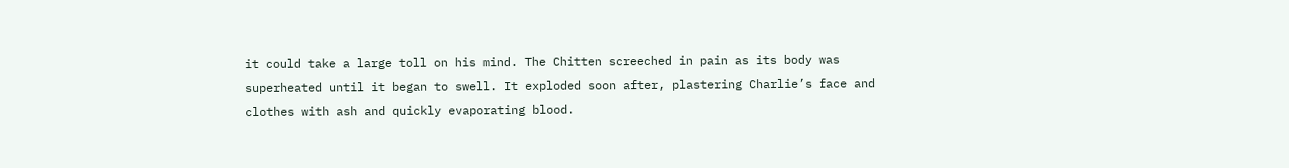it could take a large toll on his mind. The Chitten screeched in pain as its body was superheated until it began to swell. It exploded soon after, plastering Charlie’s face and clothes with ash and quickly evaporating blood.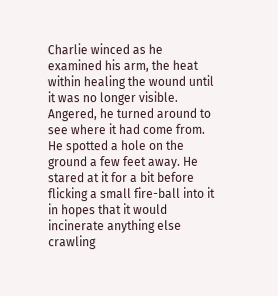Charlie winced as he examined his arm, the heat within healing the wound until it was no longer visible. Angered, he turned around to see where it had come from. He spotted a hole on the ground a few feet away. He stared at it for a bit before flicking a small fire-ball into it in hopes that it would incinerate anything else crawling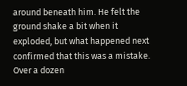around beneath him. He felt the ground shake a bit when it exploded, but what happened next confirmed that this was a mistake. Over a dozen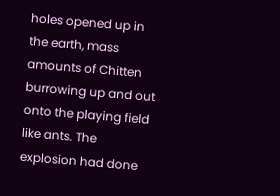holes opened up in the earth, mass amounts of Chitten burrowing up and out onto the playing field like ants. The explosion had done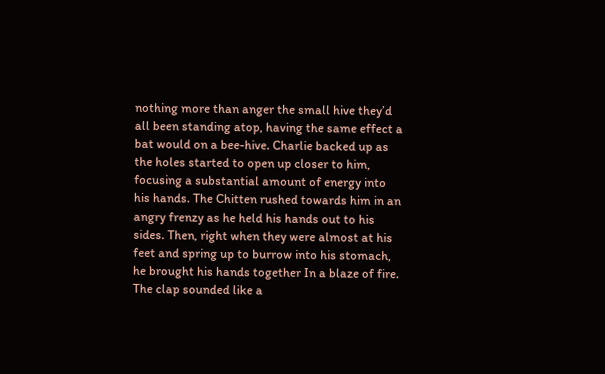nothing more than anger the small hive they’d all been standing atop, having the same effect a bat would on a bee-hive. Charlie backed up as the holes started to open up closer to him, focusing a substantial amount of energy into his hands. The Chitten rushed towards him in an angry frenzy as he held his hands out to his sides. Then, right when they were almost at his feet and spring up to burrow into his stomach, he brought his hands together In a blaze of fire. The clap sounded like a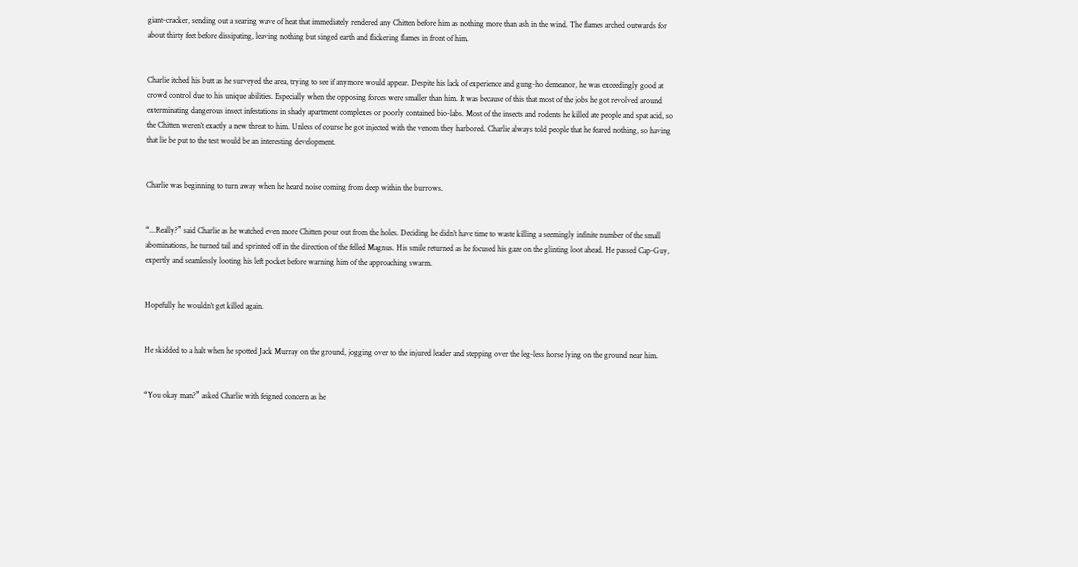giant-cracker, sending out a searing wave of heat that immediately rendered any Chitten before him as nothing more than ash in the wind. The flames arched outwards for about thirty feet before dissipating, leaving nothing but singed earth and flickering flames in front of him.


Charlie itched his butt as he surveyed the area, trying to see if anymore would appear. Despite his lack of experience and gung-ho demeanor, he was exceedingly good at crowd control due to his unique abilities. Especially when the opposing forces were smaller than him. It was because of this that most of the jobs he got revolved around exterminating dangerous insect infestations in shady apartment complexes or poorly contained bio-labs. Most of the insects and rodents he killed ate people and spat acid, so the Chitten weren’t exactly a new threat to him. Unless of course he got injected with the venom they harbored. Charlie always told people that he feared nothing, so having that lie be put to the test would be an interesting development.


Charlie was beginning to turn away when he heard noise coming from deep within the burrows.


“...Really?” said Charlie as he watched even more Chitten pour out from the holes. Deciding he didn’t have time to waste killing a seemingly infinite number of the small abominations, he turned tail and sprinted off in the direction of the felled Magnus. His smile returned as he focused his gaze on the glinting loot ahead. He passed Cap-Guy, expertly and seamlessly looting his left pocket before warning him of the approaching swarm.


Hopefully he wouldn’t get killed again.


He skidded to a halt when he spotted Jack Murray on the ground, jogging over to the injured leader and stepping over the leg-less horse lying on the ground near him.


“You okay man?” asked Charlie with feigned concern as he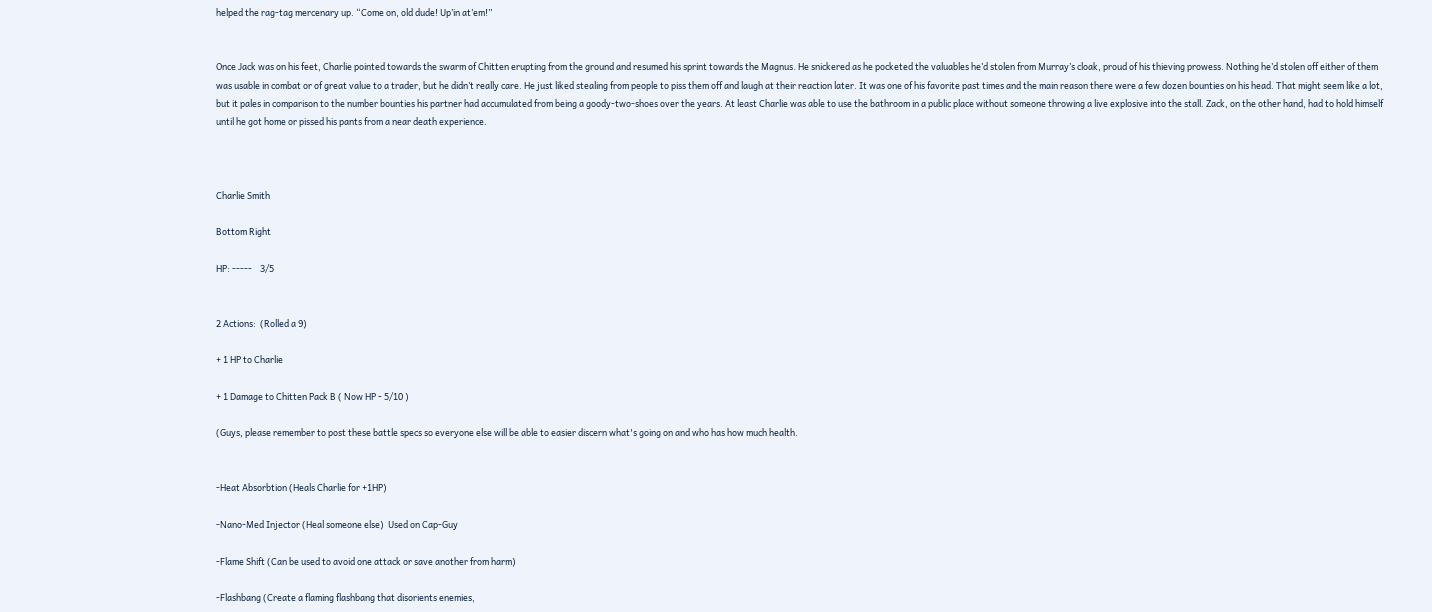helped the rag-tag mercenary up. “Come on, old dude! Up’in at’em!”


Once Jack was on his feet, Charlie pointed towards the swarm of Chitten erupting from the ground and resumed his sprint towards the Magnus. He snickered as he pocketed the valuables he’d stolen from Murray’s cloak, proud of his thieving prowess. Nothing he’d stolen off either of them was usable in combat or of great value to a trader, but he didn’t really care. He just liked stealing from people to piss them off and laugh at their reaction later. It was one of his favorite past times and the main reason there were a few dozen bounties on his head. That might seem like a lot, but it pales in comparison to the number bounties his partner had accumulated from being a goody-two-shoes over the years. At least Charlie was able to use the bathroom in a public place without someone throwing a live explosive into the stall. Zack, on the other hand, had to hold himself until he got home or pissed his pants from a near death experience.



Charlie Smith

Bottom Right

HP: -----    3/5


2 Actions:  (Rolled a 9)

+ 1 HP to Charlie

+ 1 Damage to Chitten Pack B ( Now HP - 5/10 )

(Guys, please remember to post these battle specs so everyone else will be able to easier discern what's going on and who has how much health.


-Heat Absorbtion (Heals Charlie for +1HP)

-Nano-Med Injector (Heal someone else)  Used on Cap-Guy

-Flame Shift (Can be used to avoid one attack or save another from harm)

-Flashbang (Create a flaming flashbang that disorients enemies,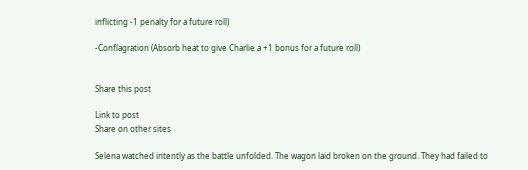inflicting -1 penalty for a future roll)

-Conflagration (Absorb heat to give Charlie a +1 bonus for a future roll)


Share this post

Link to post
Share on other sites

Selena watched intently as the battle unfolded. The wagon laid broken on the ground. They had failed to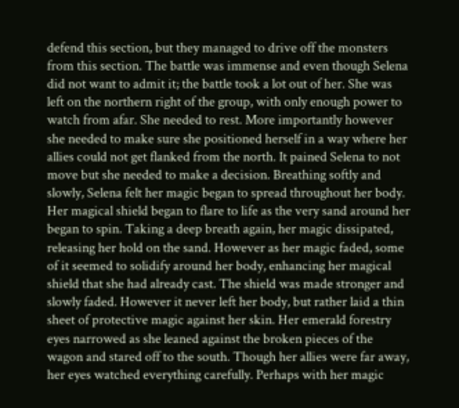defend this section, but they managed to drive off the monsters from this section. The battle was immense and even though Selena did not want to admit it; the battle took a lot out of her. She was left on the northern right of the group, with only enough power to watch from afar. She needed to rest. More importantly however she needed to make sure she positioned herself in a way where her allies could not get flanked from the north. It pained Selena to not move but she needed to make a decision. Breathing softly and slowly, Selena felt her magic began to spread throughout her body. Her magical shield began to flare to life as the very sand around her began to spin. Taking a deep breath again, her magic dissipated, releasing her hold on the sand. However as her magic faded, some of it seemed to solidify around her body, enhancing her magical shield that she had already cast. The shield was made stronger and slowly faded. However it never left her body, but rather laid a thin sheet of protective magic against her skin. Her emerald forestry eyes narrowed as she leaned against the broken pieces of the wagon and stared off to the south. Though her allies were far away, her eyes watched everything carefully. Perhaps with her magic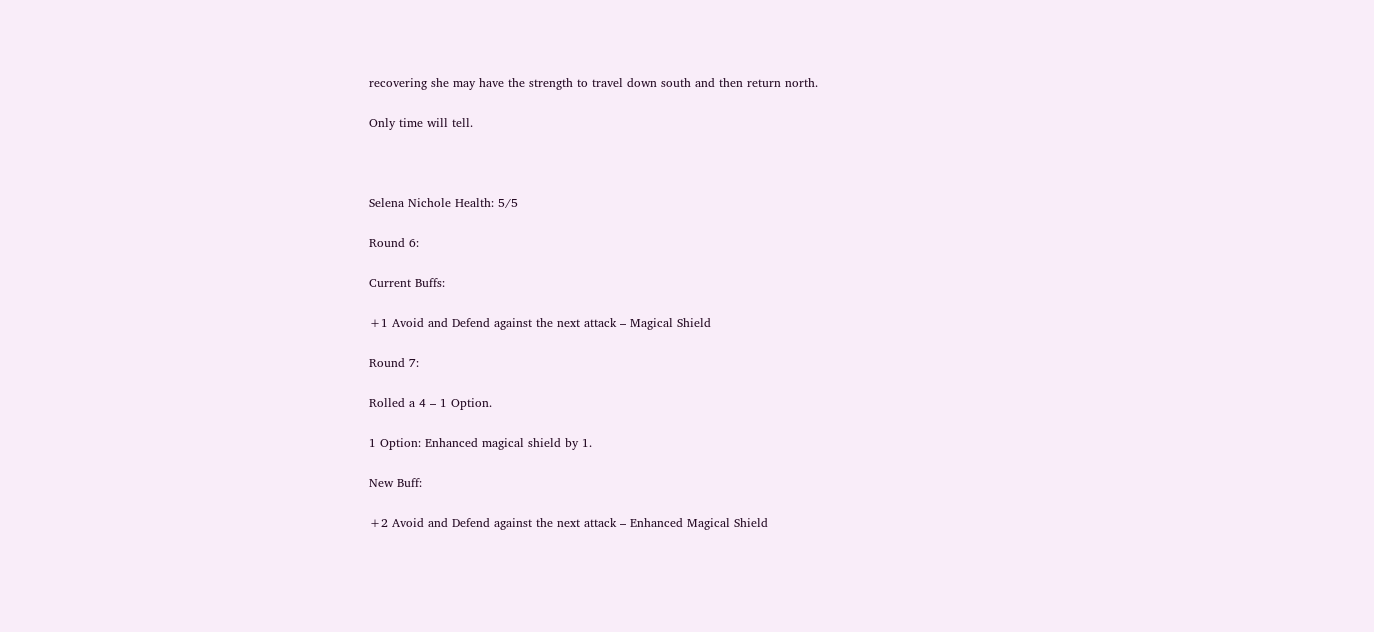recovering she may have the strength to travel down south and then return north.

Only time will tell.



Selena Nichole Health: 5/5

Round 6:

Current Buffs:

+1 Avoid and Defend against the next attack – Magical Shield

Round 7:

Rolled a 4 – 1 Option.

1 Option: Enhanced magical shield by 1.

New Buff:

+2 Avoid and Defend against the next attack – Enhanced Magical Shield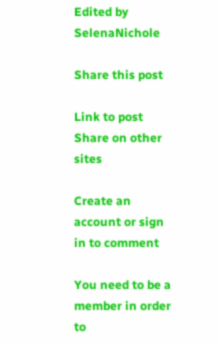Edited by SelenaNichole

Share this post

Link to post
Share on other sites

Create an account or sign in to comment

You need to be a member in order to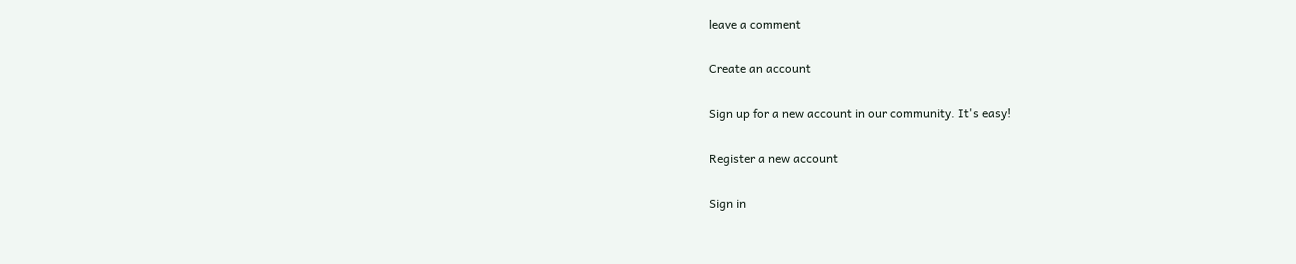leave a comment

Create an account

Sign up for a new account in our community. It's easy!

Register a new account

Sign in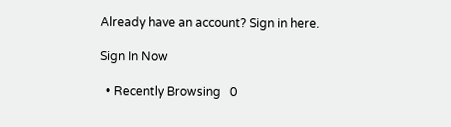Already have an account? Sign in here.

Sign In Now

  • Recently Browsing   0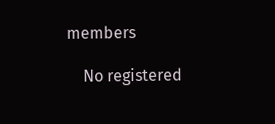members

    No registered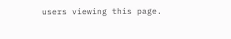users viewing this page.